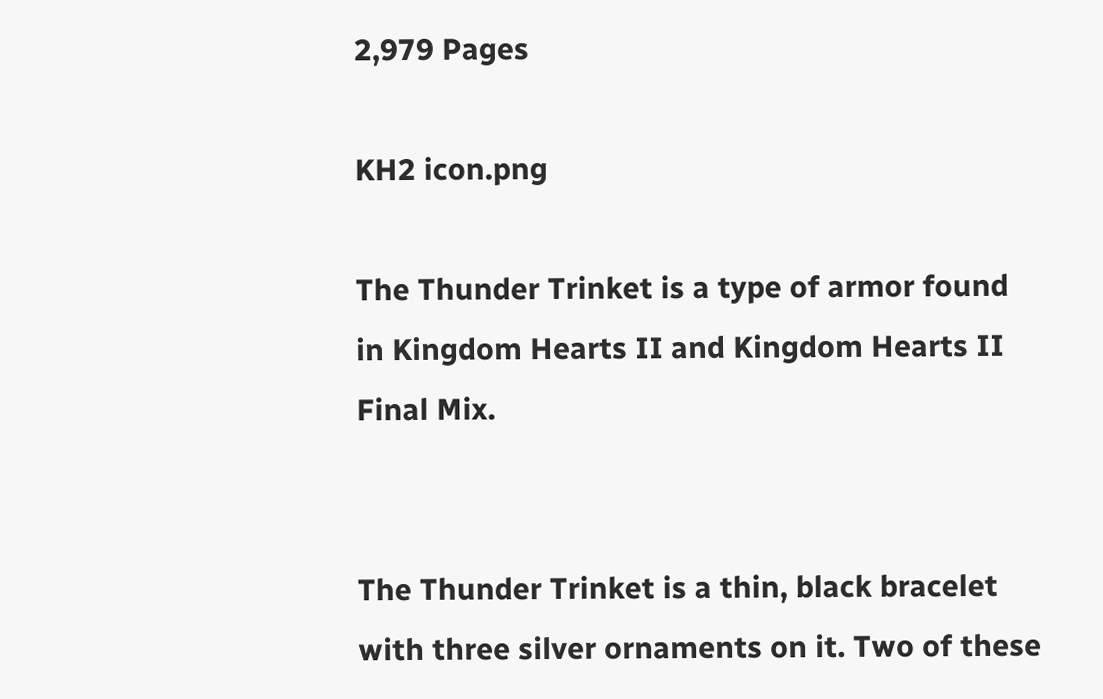2,979 Pages

KH2 icon.png

The Thunder Trinket is a type of armor found in Kingdom Hearts II and Kingdom Hearts II Final Mix.


The Thunder Trinket is a thin, black bracelet with three silver ornaments on it. Two of these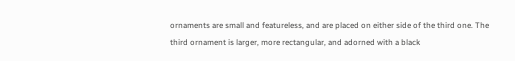ornaments are small and featureless, and are placed on either side of the third one. The third ornament is larger, more rectangular, and adorned with a black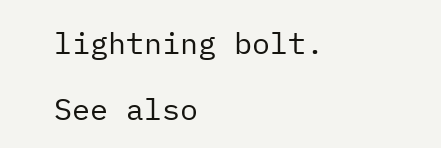lightning bolt.

See also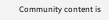Community content is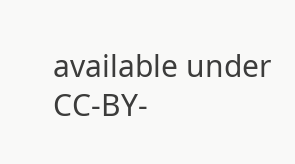available under CC-BY-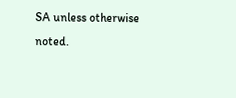SA unless otherwise noted.